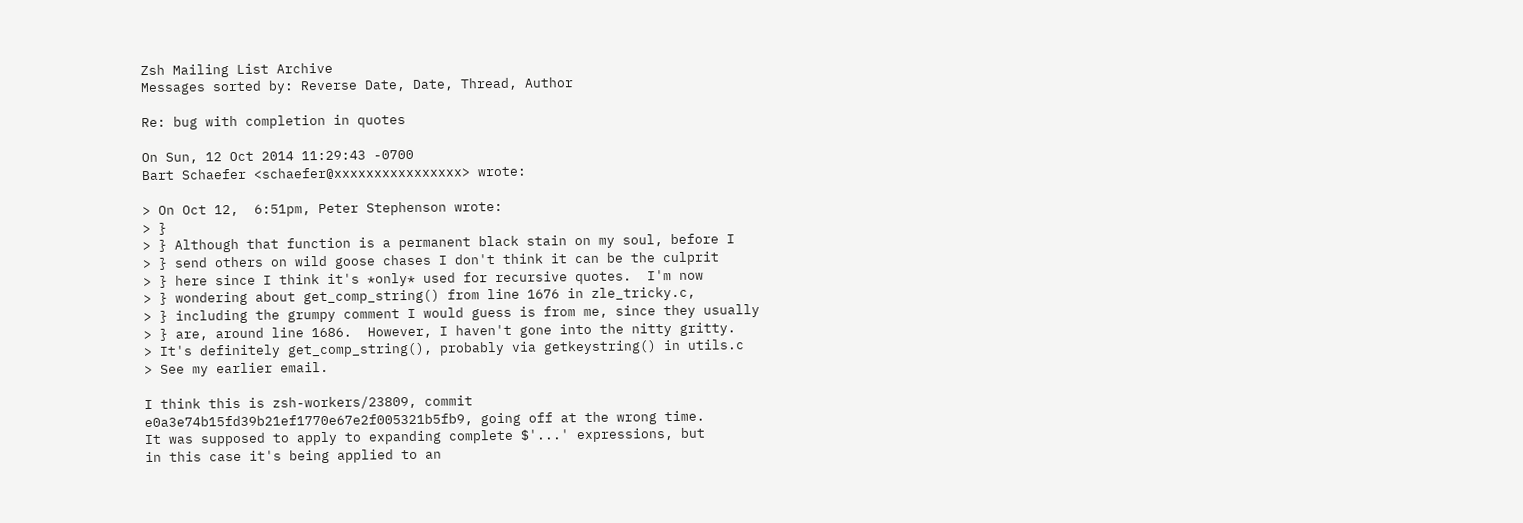Zsh Mailing List Archive
Messages sorted by: Reverse Date, Date, Thread, Author

Re: bug with completion in quotes

On Sun, 12 Oct 2014 11:29:43 -0700
Bart Schaefer <schaefer@xxxxxxxxxxxxxxxx> wrote:

> On Oct 12,  6:51pm, Peter Stephenson wrote:
> }
> } Although that function is a permanent black stain on my soul, before I
> } send others on wild goose chases I don't think it can be the culprit
> } here since I think it's *only* used for recursive quotes.  I'm now
> } wondering about get_comp_string() from line 1676 in zle_tricky.c,
> } including the grumpy comment I would guess is from me, since they usually
> } are, around line 1686.  However, I haven't gone into the nitty gritty.
> It's definitely get_comp_string(), probably via getkeystring() in utils.c
> See my earlier email.

I think this is zsh-workers/23809, commit
e0a3e74b15fd39b21ef1770e67e2f005321b5fb9, going off at the wrong time.
It was supposed to apply to expanding complete $'...' expressions, but
in this case it's being applied to an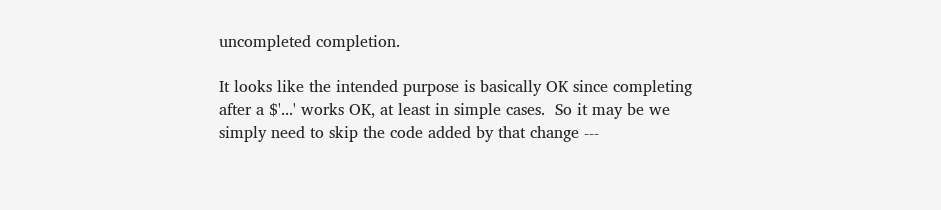uncompleted completion.

It looks like the intended purpose is basically OK since completing
after a $'...' works OK, at least in simple cases.  So it may be we
simply need to skip the code added by that change ---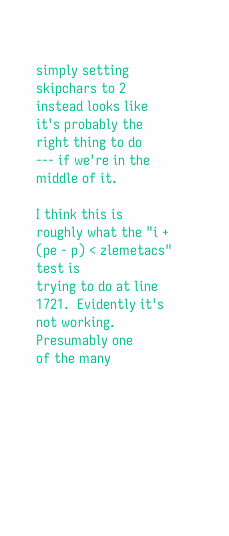simply setting
skipchars to 2 instead looks like it's probably the right thing to do
--- if we're in the middle of it.

I think this is roughly what the "i + (pe - p) < zlemetacs" test is
trying to do at line 1721.  Evidently it's not working.  Presumably one
of the many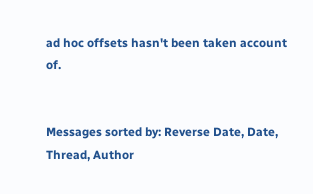ad hoc offsets hasn't been taken account of.


Messages sorted by: Reverse Date, Date, Thread, Author